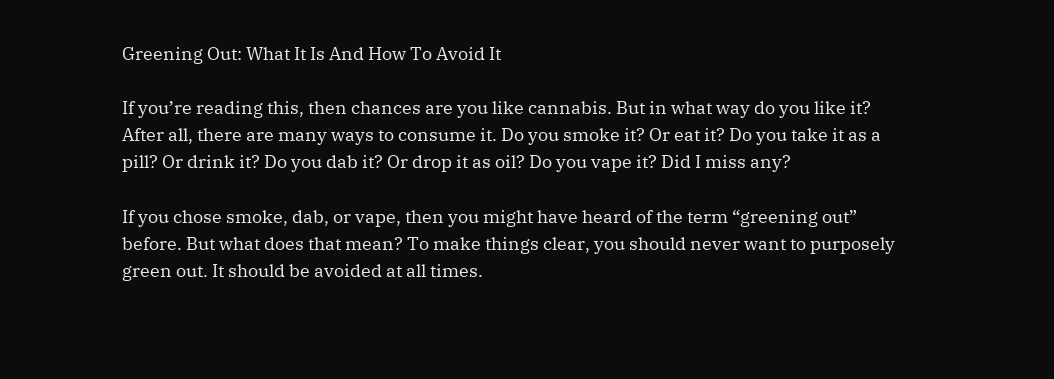Greening Out: What It Is And How To Avoid It

If you’re reading this, then chances are you like cannabis. But in what way do you like it? After all, there are many ways to consume it. Do you smoke it? Or eat it? Do you take it as a pill? Or drink it? Do you dab it? Or drop it as oil? Do you vape it? Did I miss any?

If you chose smoke, dab, or vape, then you might have heard of the term “greening out” before. But what does that mean? To make things clear, you should never want to purposely green out. It should be avoided at all times.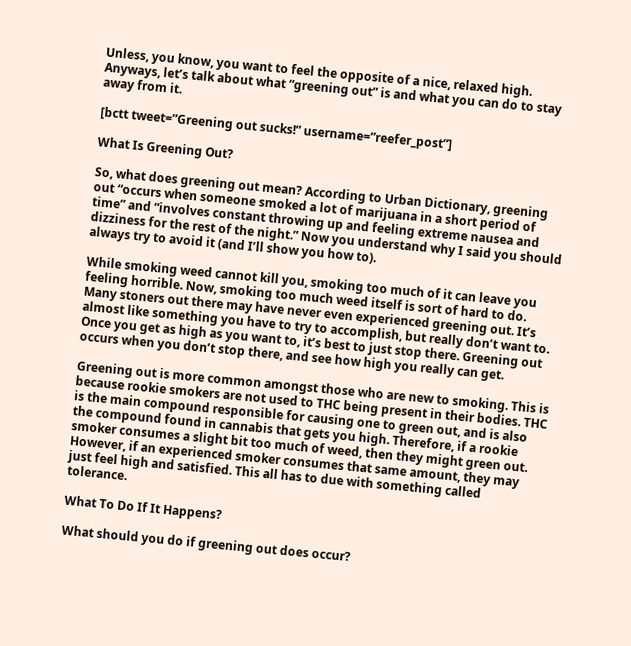Unless, you know, you want to feel the opposite of a nice, relaxed high. Anyways, let’s talk about what “greening out” is and what you can do to stay away from it.

[bctt tweet=”Greening out sucks!” username=”reefer_post”]

What Is Greening Out?

So, what does greening out mean? According to Urban Dictionary, greening out “occurs when someone smoked a lot of marijuana in a short period of time” and “involves constant throwing up and feeling extreme nausea and dizziness for the rest of the night.” Now you understand why I said you should always try to avoid it (and I’ll show you how to).

While smoking weed cannot kill you, smoking too much of it can leave you feeling horrible. Now, smoking too much weed itself is sort of hard to do. Many stoners out there may have never even experienced greening out. It’s almost like something you have to try to accomplish, but really don’t want to. Once you get as high as you want to, it’s best to just stop there. Greening out occurs when you don’t stop there, and see how high you really can get.

Greening out is more common amongst those who are new to smoking. This is because rookie smokers are not used to THC being present in their bodies. THC is the main compound responsible for causing one to green out, and is also the compound found in cannabis that gets you high. Therefore, if a rookie smoker consumes a slight bit too much of weed, then they might green out. However, if an experienced smoker consumes that same amount, they may just feel high and satisfied. This all has to due with something called tolerance.

What To Do If It Happens?

What should you do if greening out does occur?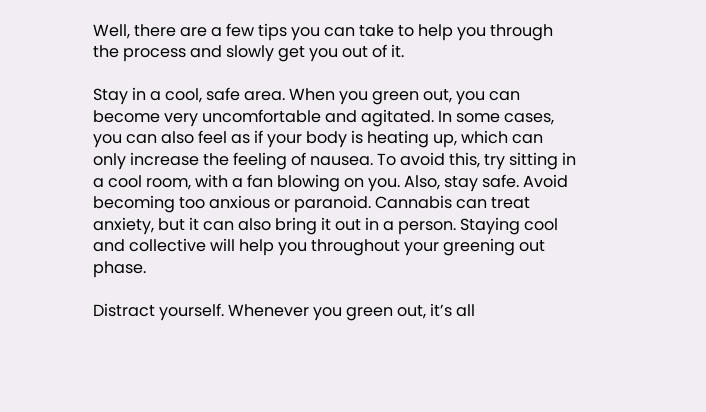Well, there are a few tips you can take to help you through the process and slowly get you out of it.

Stay in a cool, safe area. When you green out, you can become very uncomfortable and agitated. In some cases, you can also feel as if your body is heating up, which can only increase the feeling of nausea. To avoid this, try sitting in a cool room, with a fan blowing on you. Also, stay safe. Avoid becoming too anxious or paranoid. Cannabis can treat anxiety, but it can also bring it out in a person. Staying cool and collective will help you throughout your greening out phase.

Distract yourself. Whenever you green out, it’s all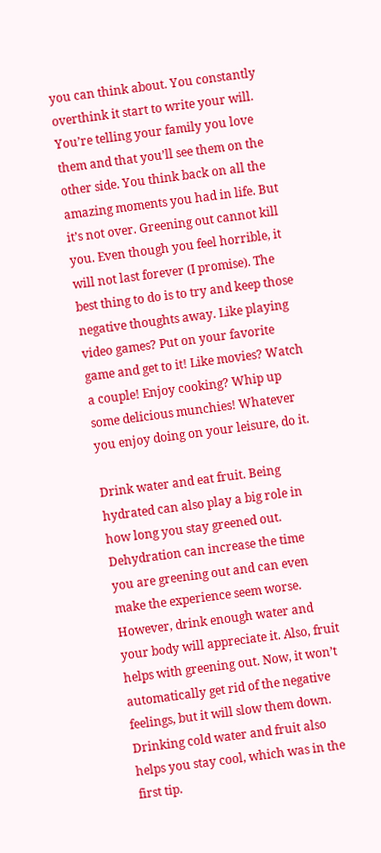you can think about. You constantly overthink it start to write your will. You’re telling your family you love them and that you’ll see them on the other side. You think back on all the amazing moments you had in life. But it’s not over. Greening out cannot kill you. Even though you feel horrible, it will not last forever (I promise). The best thing to do is to try and keep those negative thoughts away. Like playing video games? Put on your favorite game and get to it! Like movies? Watch a couple! Enjoy cooking? Whip up some delicious munchies! Whatever you enjoy doing on your leisure, do it.

Drink water and eat fruit. Being hydrated can also play a big role in how long you stay greened out. Dehydration can increase the time you are greening out and can even make the experience seem worse. However, drink enough water and your body will appreciate it. Also, fruit helps with greening out. Now, it won’t automatically get rid of the negative feelings, but it will slow them down. Drinking cold water and fruit also helps you stay cool, which was in the first tip.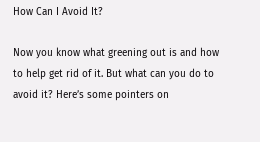How Can I Avoid It?

Now you know what greening out is and how to help get rid of it. But what can you do to avoid it? Here’s some pointers on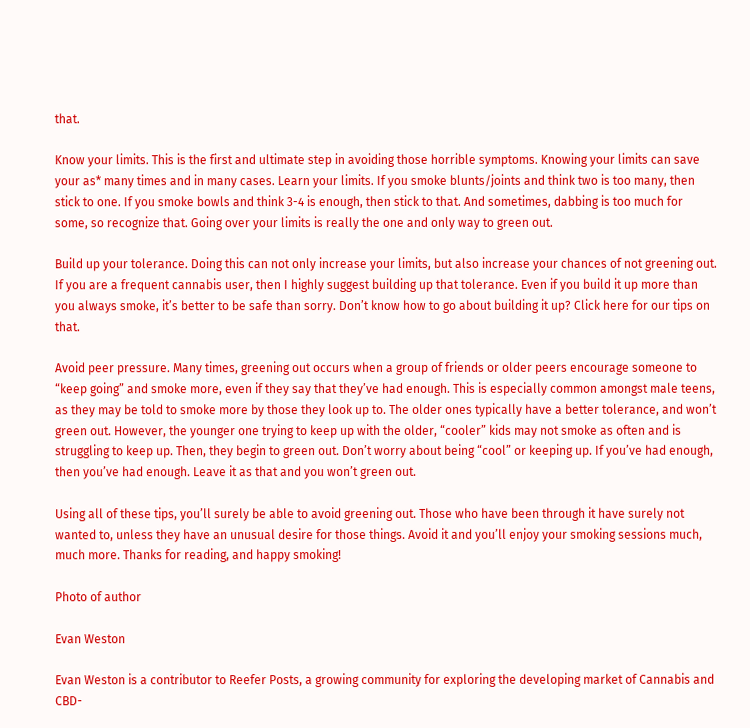that.

Know your limits. This is the first and ultimate step in avoiding those horrible symptoms. Knowing your limits can save your as* many times and in many cases. Learn your limits. If you smoke blunts/joints and think two is too many, then stick to one. If you smoke bowls and think 3-4 is enough, then stick to that. And sometimes, dabbing is too much for some, so recognize that. Going over your limits is really the one and only way to green out.

Build up your tolerance. Doing this can not only increase your limits, but also increase your chances of not greening out. If you are a frequent cannabis user, then I highly suggest building up that tolerance. Even if you build it up more than you always smoke, it’s better to be safe than sorry. Don’t know how to go about building it up? Click here for our tips on that.

Avoid peer pressure. Many times, greening out occurs when a group of friends or older peers encourage someone to “keep going” and smoke more, even if they say that they’ve had enough. This is especially common amongst male teens, as they may be told to smoke more by those they look up to. The older ones typically have a better tolerance, and won’t green out. However, the younger one trying to keep up with the older, “cooler” kids may not smoke as often and is struggling to keep up. Then, they begin to green out. Don’t worry about being “cool” or keeping up. If you’ve had enough, then you’ve had enough. Leave it as that and you won’t green out.

Using all of these tips, you’ll surely be able to avoid greening out. Those who have been through it have surely not wanted to, unless they have an unusual desire for those things. Avoid it and you’ll enjoy your smoking sessions much, much more. Thanks for reading, and happy smoking!

Photo of author

Evan Weston

Evan Weston is a contributor to Reefer Posts, a growing community for exploring the developing market of Cannabis and CBD-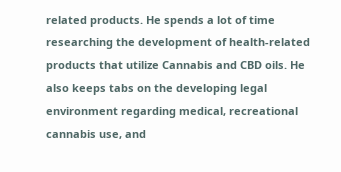related products. He spends a lot of time researching the development of health-related products that utilize Cannabis and CBD oils. He also keeps tabs on the developing legal environment regarding medical, recreational cannabis use, and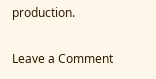production.

Leave a Comment